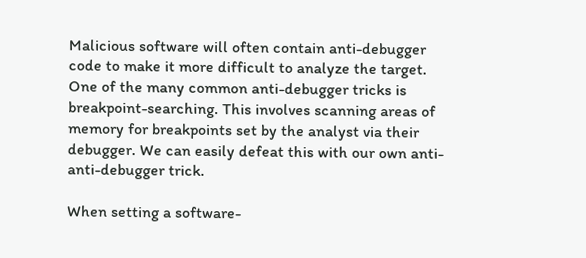Malicious software will often contain anti-debugger code to make it more difficult to analyze the target. One of the many common anti-debugger tricks is breakpoint-searching. This involves scanning areas of memory for breakpoints set by the analyst via their debugger. We can easily defeat this with our own anti-anti-debugger trick.

When setting a software-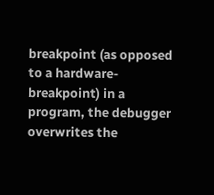breakpoint (as opposed to a hardware-breakpoint) in a program, the debugger overwrites the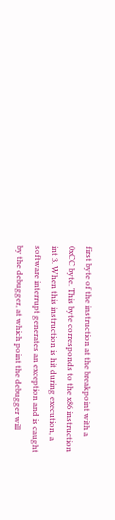first byte of the instruction at the breakpoint with a 0xCC byte. This byte corresponds to the x86 instruction int 3. When this instruction is hit during execution, a software interrupt generates an exception and is caught by the debugger, at which point the debugger will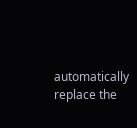automatically replace the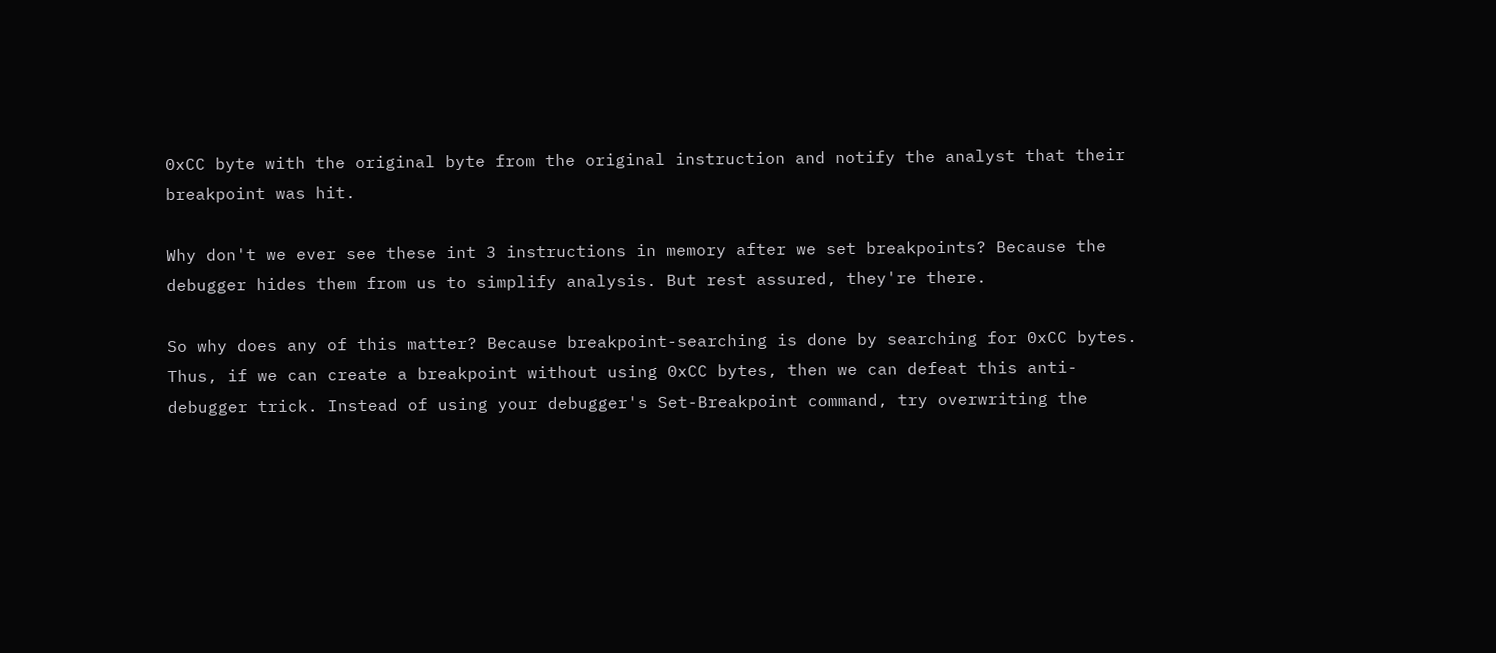0xCC byte with the original byte from the original instruction and notify the analyst that their breakpoint was hit.

Why don't we ever see these int 3 instructions in memory after we set breakpoints? Because the debugger hides them from us to simplify analysis. But rest assured, they're there.

So why does any of this matter? Because breakpoint-searching is done by searching for 0xCC bytes. Thus, if we can create a breakpoint without using 0xCC bytes, then we can defeat this anti-debugger trick. Instead of using your debugger's Set-Breakpoint command, try overwriting the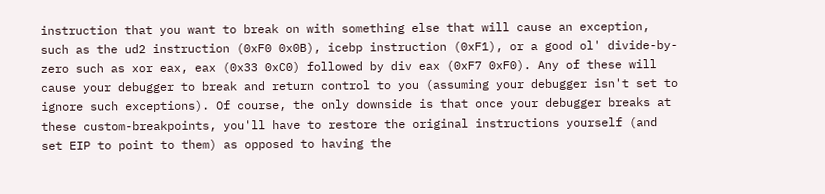instruction that you want to break on with something else that will cause an exception, such as the ud2 instruction (0xF0 0x0B), icebp instruction (0xF1), or a good ol' divide-by-zero such as xor eax, eax (0x33 0xC0) followed by div eax (0xF7 0xF0). Any of these will cause your debugger to break and return control to you (assuming your debugger isn't set to ignore such exceptions). Of course, the only downside is that once your debugger breaks at these custom-breakpoints, you'll have to restore the original instructions yourself (and set EIP to point to them) as opposed to having the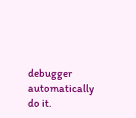debugger automatically do it.